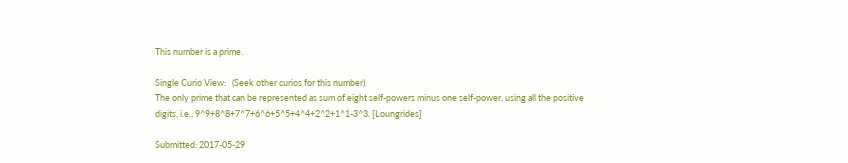This number is a prime.

Single Curio View:   (Seek other curios for this number)
The only prime that can be represented as sum of eight self-powers minus one self-power, using all the positive digits, i.e., 9^9+8^8+7^7+6^6+5^5+4^4+2^2+1^1-3^3. [Loungrides]

Submitted: 2017-05-29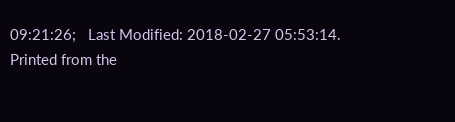09:21:26;   Last Modified: 2018-02-27 05:53:14.
Printed from the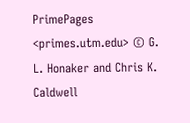PrimePages <primes.utm.edu> © G. L. Honaker and Chris K. Caldwell